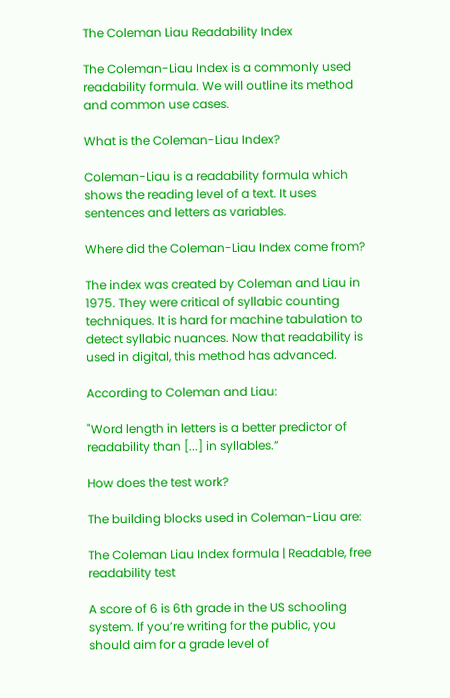The Coleman Liau Readability Index

The Coleman-Liau Index is a commonly used readability formula. We will outline its method and common use cases.

What is the Coleman-Liau Index?

Coleman-Liau is a readability formula which shows the reading level of a text. It uses sentences and letters as variables.

Where did the Coleman-Liau Index come from?

The index was created by Coleman and Liau in 1975. They were critical of syllabic counting techniques. It is hard for machine tabulation to detect syllabic nuances. Now that readability is used in digital, this method has advanced.

According to Coleman and Liau:

"Word length in letters is a better predictor of readability than [...] in syllables.”

How does the test work?

The building blocks used in Coleman-Liau are:

The Coleman Liau Index formula | Readable, free readability test

A score of 6 is 6th grade in the US schooling system. If you’re writing for the public, you should aim for a grade level of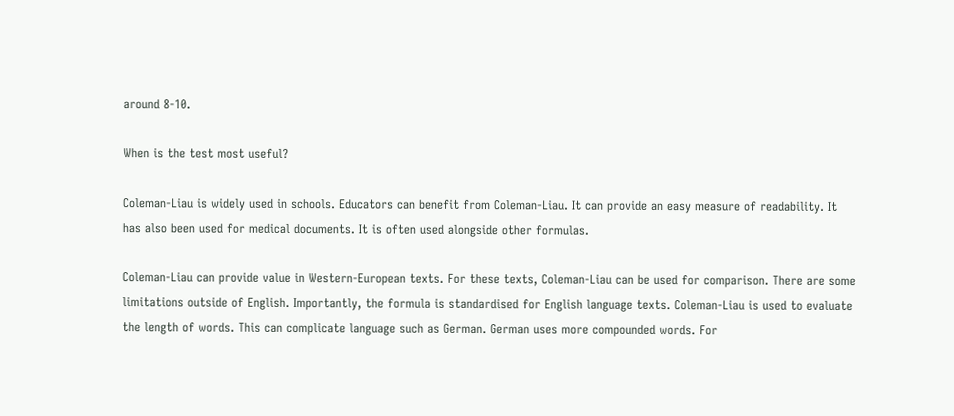around 8-10.

When is the test most useful?

Coleman-Liau is widely used in schools. Educators can benefit from Coleman-Liau. It can provide an easy measure of readability. It has also been used for medical documents. It is often used alongside other formulas.

Coleman-Liau can provide value in Western-European texts. For these texts, Coleman-Liau can be used for comparison. There are some limitations outside of English. Importantly, the formula is standardised for English language texts. Coleman-Liau is used to evaluate the length of words. This can complicate language such as German. German uses more compounded words. For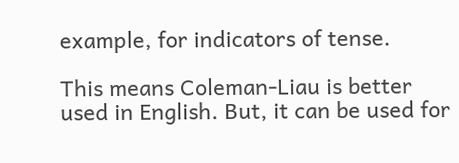example, for indicators of tense.

This means Coleman-Liau is better used in English. But, it can be used for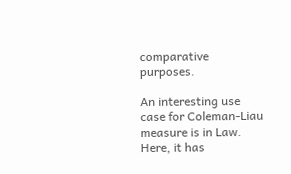comparative purposes.

An interesting use case for Coleman-Liau measure is in Law. Here, it has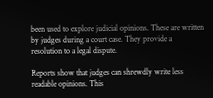been used to explore judicial opinions. These are written by judges during a court case. They provide a resolution to a legal dispute.

Reports show that judges can shrewdly write less readable opinions. This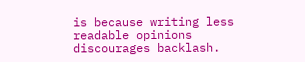is because writing less readable opinions discourages backlash.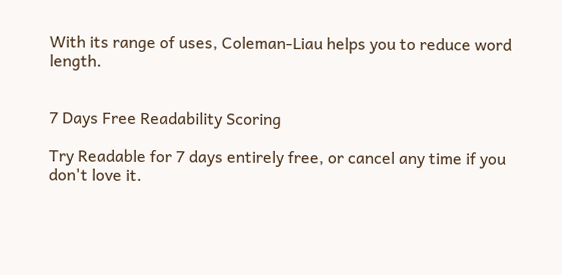With its range of uses, Coleman-Liau helps you to reduce word length.


7 Days Free Readability Scoring

Try Readable for 7 days entirely free, or cancel any time if you don't love it.